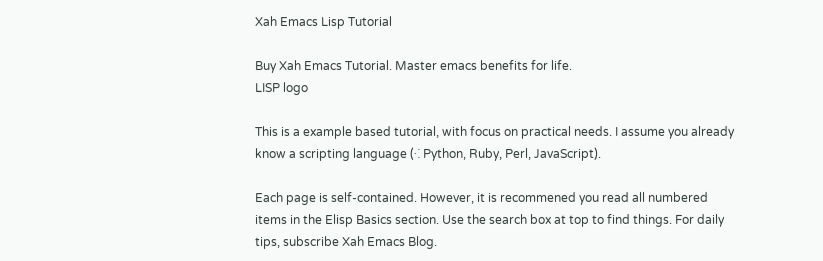Xah Emacs Lisp Tutorial

Buy Xah Emacs Tutorial. Master emacs benefits for life.
LISP logo

This is a example based tutorial, with focus on practical needs. I assume you already know a scripting language (⁖ Python, Ruby, Perl, JavaScript).

Each page is self-contained. However, it is recommened you read all numbered items in the Elisp Basics section. Use the search box at top to find things. For daily tips, subscribe Xah Emacs Blog.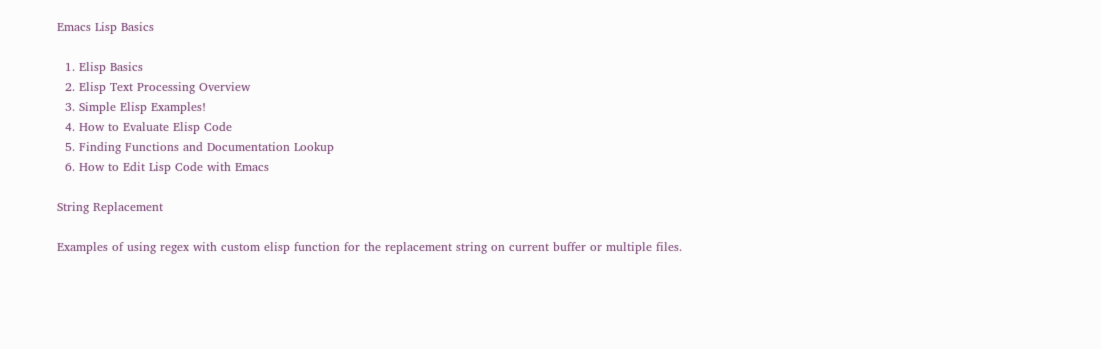Emacs Lisp Basics

  1. Elisp Basics
  2. Elisp Text Processing Overview
  3. Simple Elisp Examples!
  4. How to Evaluate Elisp Code
  5. Finding Functions and Documentation Lookup
  6. How to Edit Lisp Code with Emacs

String Replacement

Examples of using regex with custom elisp function for the replacement string on current buffer or multiple files.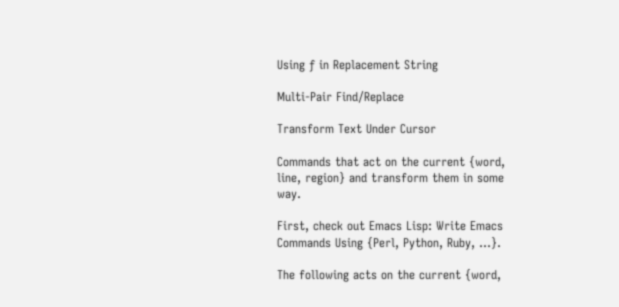Using ƒ in Replacement String

Multi-Pair Find/Replace

Transform Text Under Cursor

Commands that act on the current {word, line, region} and transform them in some way.

First, check out Emacs Lisp: Write Emacs Commands Using {Perl, Python, Ruby, …}.

The following acts on the current {word,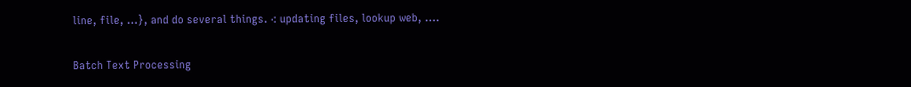line, file, …}, and do several things. ⁖ updating files, lookup web, ….

Batch Text Processing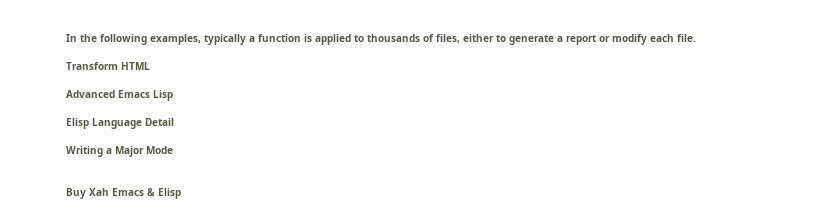In the following examples, typically a function is applied to thousands of files, either to generate a report or modify each file.

Transform HTML

Advanced Emacs Lisp

Elisp Language Detail

Writing a Major Mode


Buy Xah Emacs & Elisp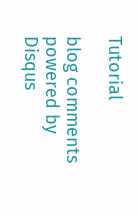Tutorial

blog comments powered by Disqus